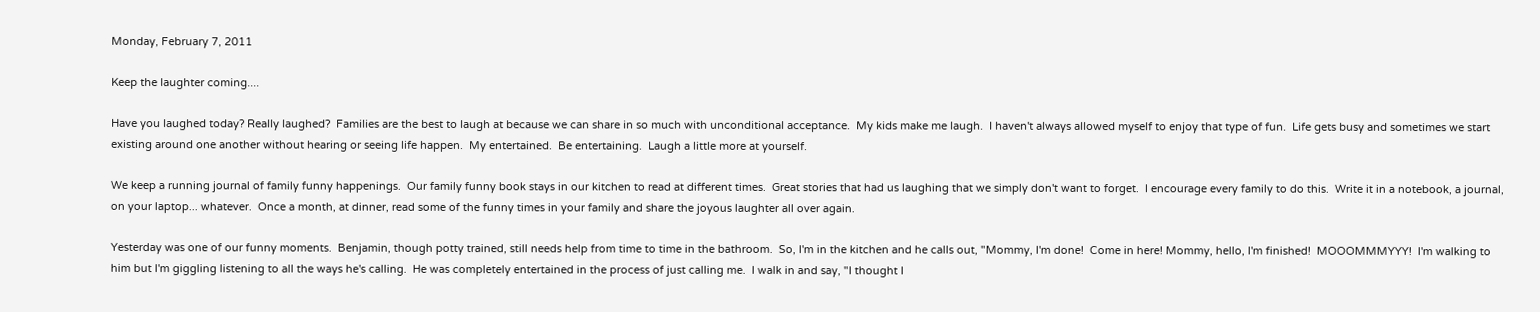Monday, February 7, 2011

Keep the laughter coming....

Have you laughed today? Really laughed?  Families are the best to laugh at because we can share in so much with unconditional acceptance.  My kids make me laugh.  I haven't always allowed myself to enjoy that type of fun.  Life gets busy and sometimes we start existing around one another without hearing or seeing life happen.  My entertained.  Be entertaining.  Laugh a little more at yourself.

We keep a running journal of family funny happenings.  Our family funny book stays in our kitchen to read at different times.  Great stories that had us laughing that we simply don't want to forget.  I encourage every family to do this.  Write it in a notebook, a journal, on your laptop... whatever.  Once a month, at dinner, read some of the funny times in your family and share the joyous laughter all over again.

Yesterday was one of our funny moments.  Benjamin, though potty trained, still needs help from time to time in the bathroom.  So, I'm in the kitchen and he calls out, "Mommy, I'm done!  Come in here! Mommy, hello, I'm finished!  MOOOMMMYYY!  I'm walking to him but I'm giggling listening to all the ways he's calling.  He was completely entertained in the process of just calling me.  I walk in and say, "I thought I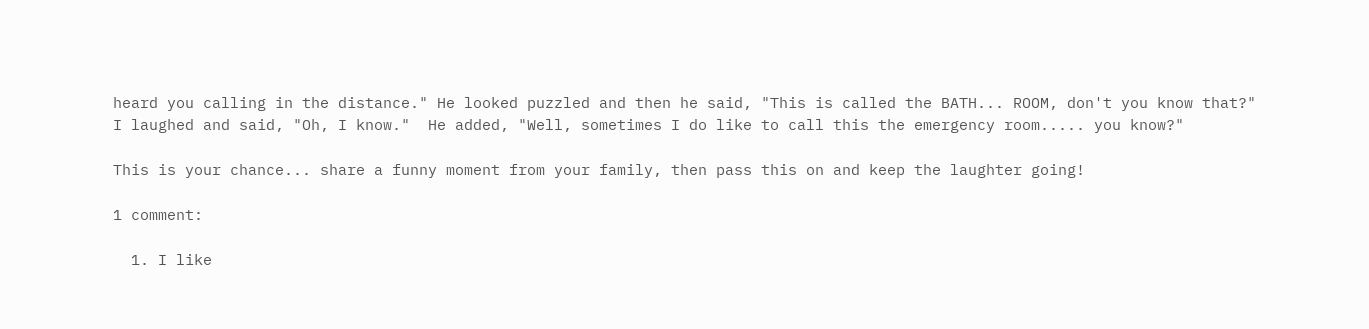heard you calling in the distance." He looked puzzled and then he said, "This is called the BATH... ROOM, don't you know that?"  I laughed and said, "Oh, I know."  He added, "Well, sometimes I do like to call this the emergency room..... you know?"

This is your chance... share a funny moment from your family, then pass this on and keep the laughter going!

1 comment:

  1. I like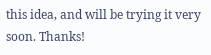this idea, and will be trying it very soon. Thanks!